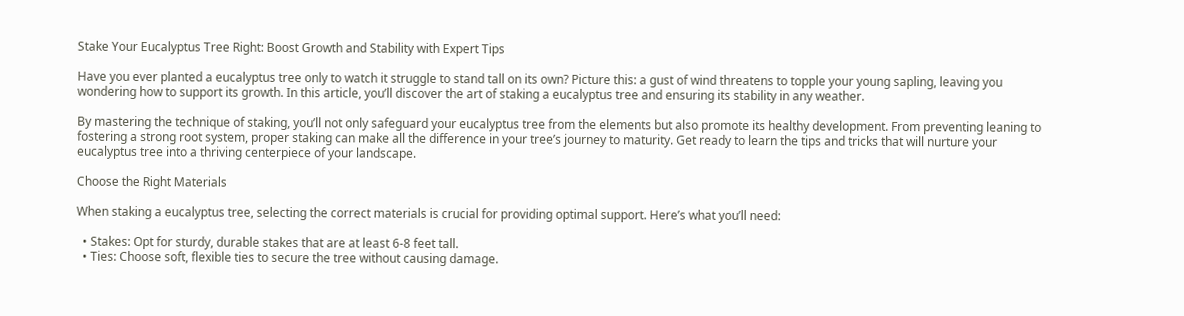Stake Your Eucalyptus Tree Right: Boost Growth and Stability with Expert Tips

Have you ever planted a eucalyptus tree only to watch it struggle to stand tall on its own? Picture this: a gust of wind threatens to topple your young sapling, leaving you wondering how to support its growth. In this article, you’ll discover the art of staking a eucalyptus tree and ensuring its stability in any weather.

By mastering the technique of staking, you’ll not only safeguard your eucalyptus tree from the elements but also promote its healthy development. From preventing leaning to fostering a strong root system, proper staking can make all the difference in your tree’s journey to maturity. Get ready to learn the tips and tricks that will nurture your eucalyptus tree into a thriving centerpiece of your landscape.

Choose the Right Materials

When staking a eucalyptus tree, selecting the correct materials is crucial for providing optimal support. Here’s what you’ll need:

  • Stakes: Opt for sturdy, durable stakes that are at least 6-8 feet tall.
  • Ties: Choose soft, flexible ties to secure the tree without causing damage.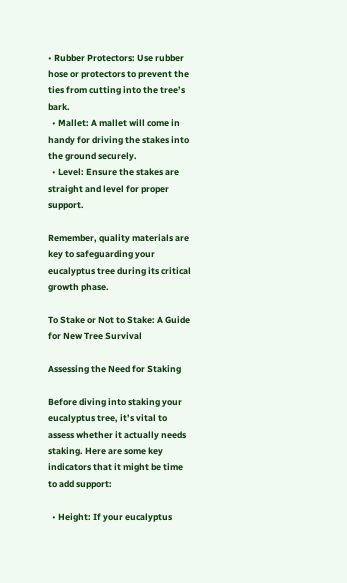• Rubber Protectors: Use rubber hose or protectors to prevent the ties from cutting into the tree’s bark.
  • Mallet: A mallet will come in handy for driving the stakes into the ground securely.
  • Level: Ensure the stakes are straight and level for proper support.

Remember, quality materials are key to safeguarding your eucalyptus tree during its critical growth phase.

To Stake or Not to Stake: A Guide for New Tree Survival

Assessing the Need for Staking

Before diving into staking your eucalyptus tree, it’s vital to assess whether it actually needs staking. Here are some key indicators that it might be time to add support:

  • Height: If your eucalyptus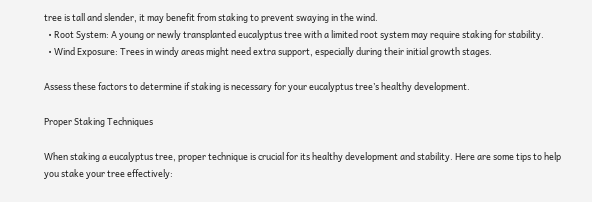tree is tall and slender, it may benefit from staking to prevent swaying in the wind.
  • Root System: A young or newly transplanted eucalyptus tree with a limited root system may require staking for stability.
  • Wind Exposure: Trees in windy areas might need extra support, especially during their initial growth stages.

Assess these factors to determine if staking is necessary for your eucalyptus tree’s healthy development.

Proper Staking Techniques

When staking a eucalyptus tree, proper technique is crucial for its healthy development and stability. Here are some tips to help you stake your tree effectively: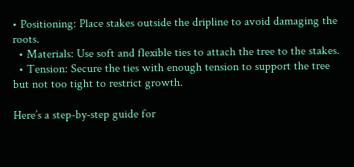• Positioning: Place stakes outside the dripline to avoid damaging the roots.
  • Materials: Use soft and flexible ties to attach the tree to the stakes.
  • Tension: Secure the ties with enough tension to support the tree but not too tight to restrict growth.

Here’s a step-by-step guide for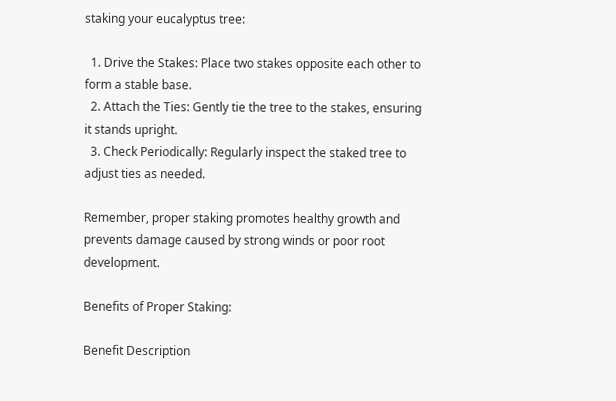staking your eucalyptus tree:

  1. Drive the Stakes: Place two stakes opposite each other to form a stable base.
  2. Attach the Ties: Gently tie the tree to the stakes, ensuring it stands upright.
  3. Check Periodically: Regularly inspect the staked tree to adjust ties as needed.

Remember, proper staking promotes healthy growth and prevents damage caused by strong winds or poor root development.

Benefits of Proper Staking:

Benefit Description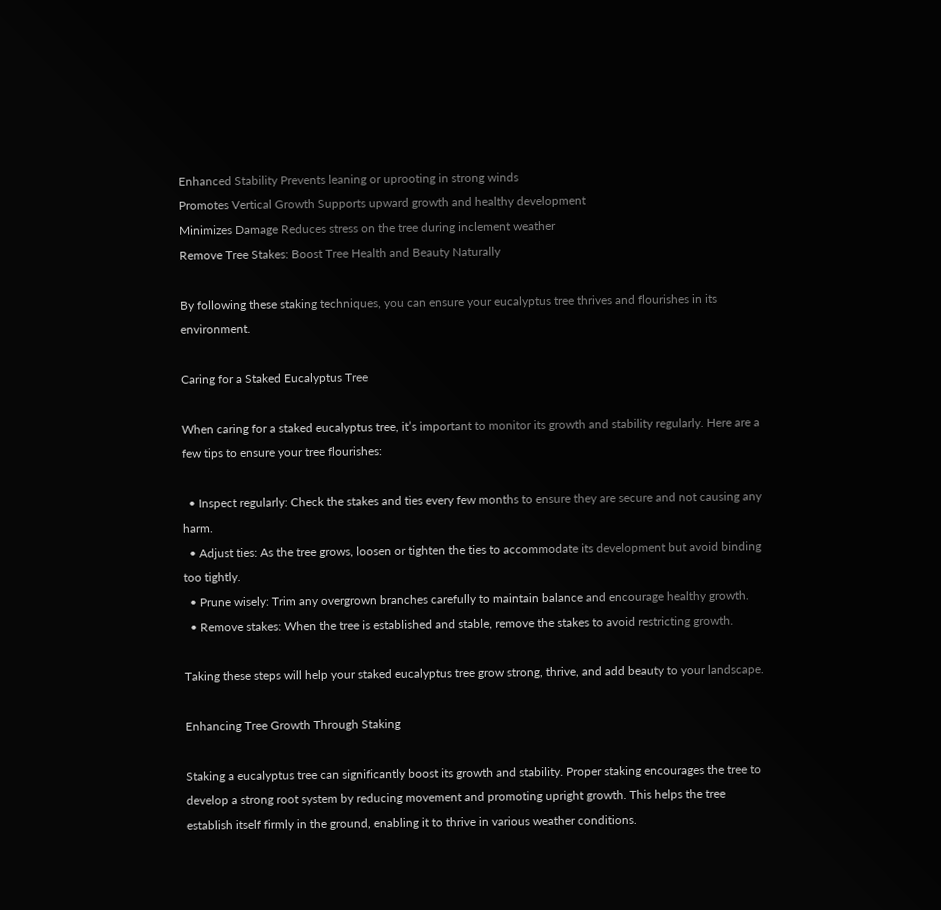Enhanced Stability Prevents leaning or uprooting in strong winds
Promotes Vertical Growth Supports upward growth and healthy development
Minimizes Damage Reduces stress on the tree during inclement weather
Remove Tree Stakes: Boost Tree Health and Beauty Naturally

By following these staking techniques, you can ensure your eucalyptus tree thrives and flourishes in its environment.

Caring for a Staked Eucalyptus Tree

When caring for a staked eucalyptus tree, it’s important to monitor its growth and stability regularly. Here are a few tips to ensure your tree flourishes:

  • Inspect regularly: Check the stakes and ties every few months to ensure they are secure and not causing any harm.
  • Adjust ties: As the tree grows, loosen or tighten the ties to accommodate its development but avoid binding too tightly.
  • Prune wisely: Trim any overgrown branches carefully to maintain balance and encourage healthy growth.
  • Remove stakes: When the tree is established and stable, remove the stakes to avoid restricting growth.

Taking these steps will help your staked eucalyptus tree grow strong, thrive, and add beauty to your landscape.

Enhancing Tree Growth Through Staking

Staking a eucalyptus tree can significantly boost its growth and stability. Proper staking encourages the tree to develop a strong root system by reducing movement and promoting upright growth. This helps the tree establish itself firmly in the ground, enabling it to thrive in various weather conditions.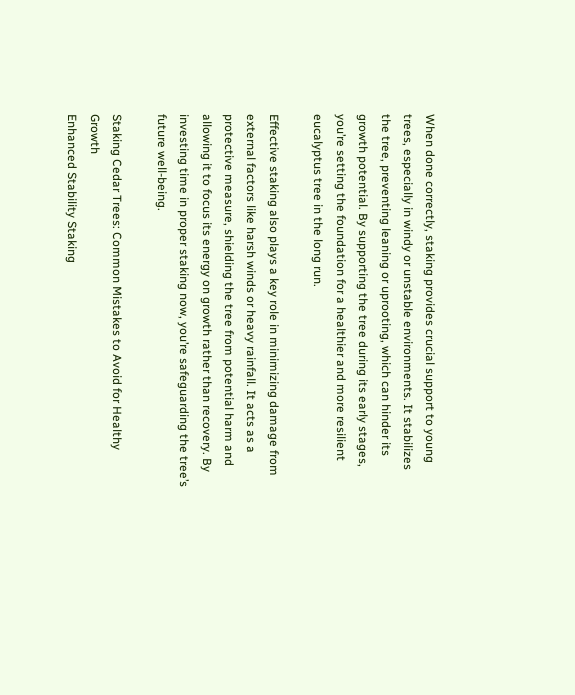When done correctly, staking provides crucial support to young trees, especially in windy or unstable environments. It stabilizes the tree, preventing leaning or uprooting, which can hinder its growth potential. By supporting the tree during its early stages, you’re setting the foundation for a healthier and more resilient eucalyptus tree in the long run.

Effective staking also plays a key role in minimizing damage from external factors like harsh winds or heavy rainfall. It acts as a protective measure, shielding the tree from potential harm and allowing it to focus its energy on growth rather than recovery. By investing time in proper staking now, you’re safeguarding the tree’s future well-being.

Staking Cedar Trees: Common Mistakes to Avoid for Healthy Growth
Enhanced Stability Staking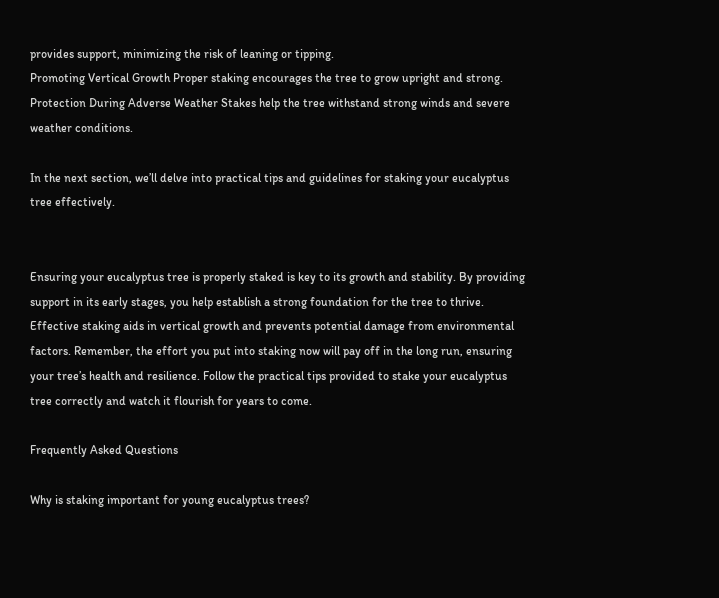provides support, minimizing the risk of leaning or tipping.
Promoting Vertical Growth Proper staking encourages the tree to grow upright and strong.
Protection During Adverse Weather Stakes help the tree withstand strong winds and severe weather conditions.

In the next section, we’ll delve into practical tips and guidelines for staking your eucalyptus tree effectively.


Ensuring your eucalyptus tree is properly staked is key to its growth and stability. By providing support in its early stages, you help establish a strong foundation for the tree to thrive. Effective staking aids in vertical growth and prevents potential damage from environmental factors. Remember, the effort you put into staking now will pay off in the long run, ensuring your tree’s health and resilience. Follow the practical tips provided to stake your eucalyptus tree correctly and watch it flourish for years to come.

Frequently Asked Questions

Why is staking important for young eucalyptus trees?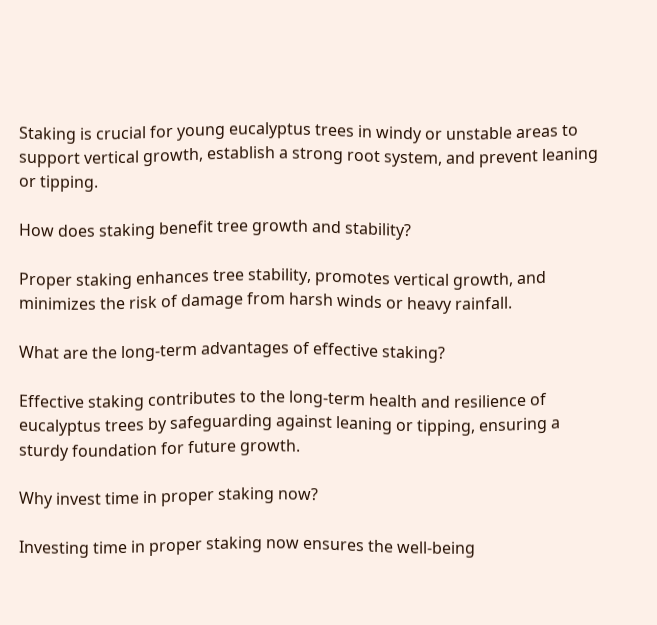Staking is crucial for young eucalyptus trees in windy or unstable areas to support vertical growth, establish a strong root system, and prevent leaning or tipping.

How does staking benefit tree growth and stability?

Proper staking enhances tree stability, promotes vertical growth, and minimizes the risk of damage from harsh winds or heavy rainfall.

What are the long-term advantages of effective staking?

Effective staking contributes to the long-term health and resilience of eucalyptus trees by safeguarding against leaning or tipping, ensuring a sturdy foundation for future growth.

Why invest time in proper staking now?

Investing time in proper staking now ensures the well-being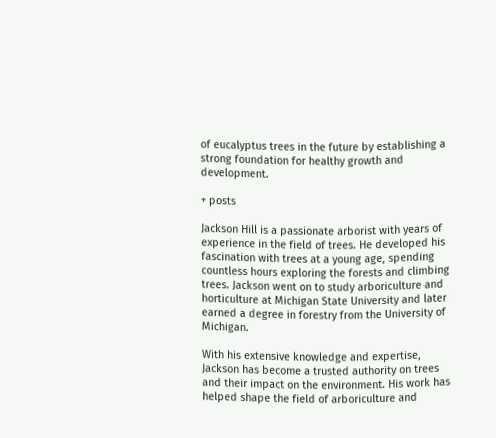of eucalyptus trees in the future by establishing a strong foundation for healthy growth and development.

+ posts

Jackson Hill is a passionate arborist with years of experience in the field of trees. He developed his fascination with trees at a young age, spending countless hours exploring the forests and climbing trees. Jackson went on to study arboriculture and horticulture at Michigan State University and later earned a degree in forestry from the University of Michigan.

With his extensive knowledge and expertise, Jackson has become a trusted authority on trees and their impact on the environment. His work has helped shape the field of arboriculture and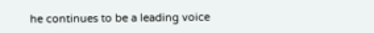he continues to be a leading voice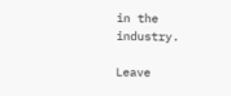in the industry.

Leave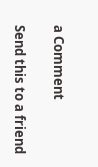a Comment

Send this to a friend